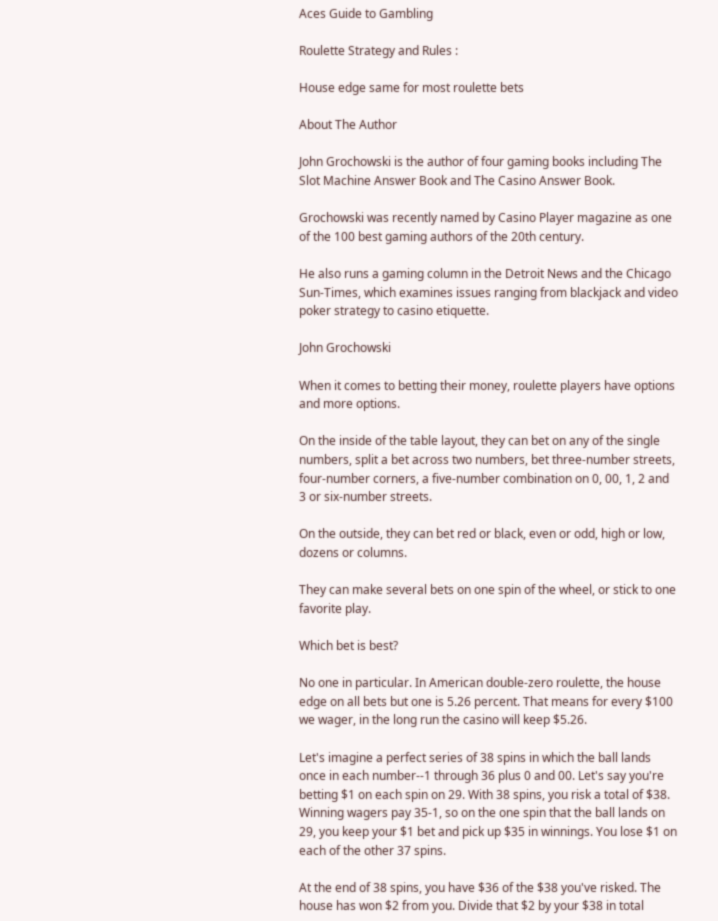Aces Guide to Gambling

Roulette Strategy and Rules :

House edge same for most roulette bets

About The Author

John Grochowski is the author of four gaming books including The Slot Machine Answer Book and The Casino Answer Book.

Grochowski was recently named by Casino Player magazine as one of the 100 best gaming authors of the 20th century.

He also runs a gaming column in the Detroit News and the Chicago Sun-Times, which examines issues ranging from blackjack and video poker strategy to casino etiquette.

John Grochowski

When it comes to betting their money, roulette players have options and more options.

On the inside of the table layout, they can bet on any of the single numbers, split a bet across two numbers, bet three-number streets, four-number corners, a five-number combination on 0, 00, 1, 2 and 3 or six-number streets.

On the outside, they can bet red or black, even or odd, high or low, dozens or columns.

They can make several bets on one spin of the wheel, or stick to one favorite play.

Which bet is best?

No one in particular. In American double-zero roulette, the house edge on all bets but one is 5.26 percent. That means for every $100 we wager, in the long run the casino will keep $5.26.

Let's imagine a perfect series of 38 spins in which the ball lands once in each number--1 through 36 plus 0 and 00. Let's say you're betting $1 on each spin on 29. With 38 spins, you risk a total of $38. Winning wagers pay 35-1, so on the one spin that the ball lands on 29, you keep your $1 bet and pick up $35 in winnings. You lose $1 on each of the other 37 spins.

At the end of 38 spins, you have $36 of the $38 you've risked. The house has won $2 from you. Divide that $2 by your $38 in total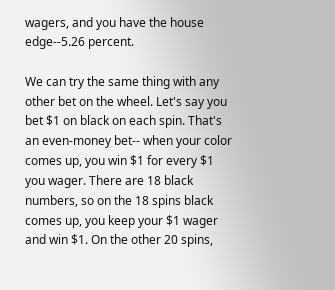wagers, and you have the house edge--5.26 percent.

We can try the same thing with any other bet on the wheel. Let's say you bet $1 on black on each spin. That's an even-money bet-- when your color comes up, you win $1 for every $1 you wager. There are 18 black numbers, so on the 18 spins black comes up, you keep your $1 wager and win $1. On the other 20 spins,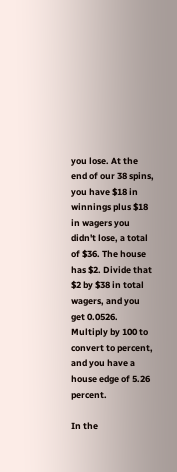you lose. At the end of our 38 spins, you have $18 in winnings plus $18 in wagers you didn't lose, a total of $36. The house has $2. Divide that $2 by $38 in total wagers, and you get 0.0526. Multiply by 100 to convert to percent, and you have a house edge of 5.26 percent.

In the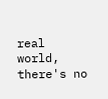real world, there's no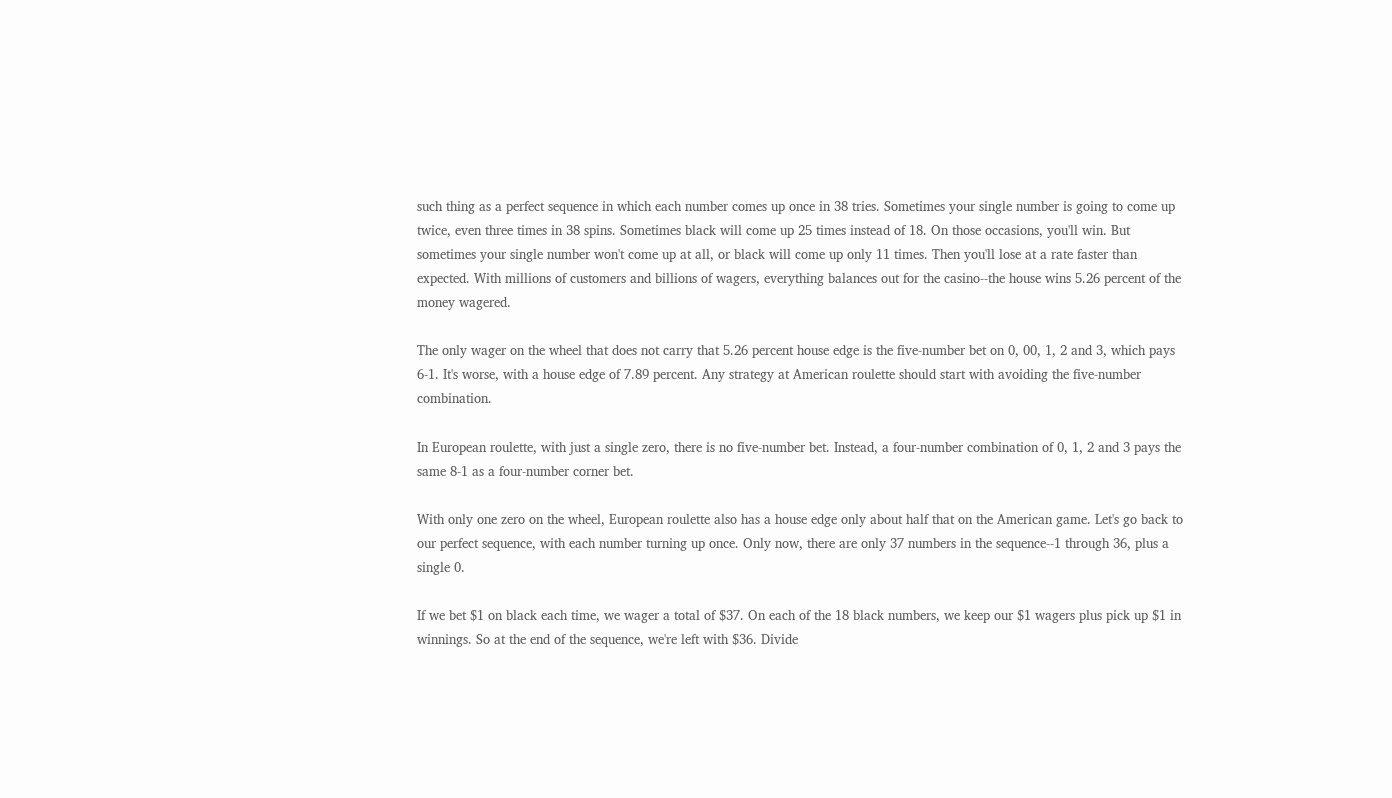such thing as a perfect sequence in which each number comes up once in 38 tries. Sometimes your single number is going to come up twice, even three times in 38 spins. Sometimes black will come up 25 times instead of 18. On those occasions, you'll win. But sometimes your single number won't come up at all, or black will come up only 11 times. Then you'll lose at a rate faster than expected. With millions of customers and billions of wagers, everything balances out for the casino--the house wins 5.26 percent of the money wagered.

The only wager on the wheel that does not carry that 5.26 percent house edge is the five-number bet on 0, 00, 1, 2 and 3, which pays 6-1. It's worse, with a house edge of 7.89 percent. Any strategy at American roulette should start with avoiding the five-number combination.

In European roulette, with just a single zero, there is no five-number bet. Instead, a four-number combination of 0, 1, 2 and 3 pays the same 8-1 as a four-number corner bet.

With only one zero on the wheel, European roulette also has a house edge only about half that on the American game. Let's go back to our perfect sequence, with each number turning up once. Only now, there are only 37 numbers in the sequence--1 through 36, plus a single 0.

If we bet $1 on black each time, we wager a total of $37. On each of the 18 black numbers, we keep our $1 wagers plus pick up $1 in winnings. So at the end of the sequence, we're left with $36. Divide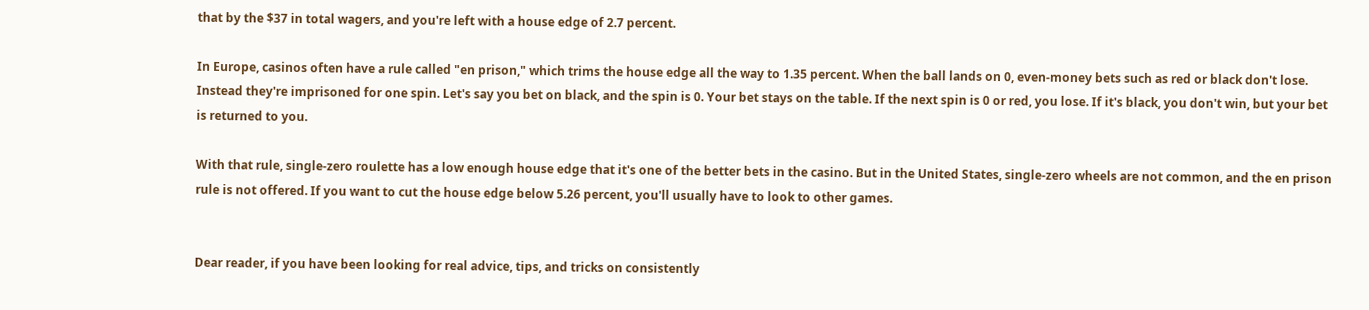that by the $37 in total wagers, and you're left with a house edge of 2.7 percent.

In Europe, casinos often have a rule called "en prison," which trims the house edge all the way to 1.35 percent. When the ball lands on 0, even-money bets such as red or black don't lose. Instead they're imprisoned for one spin. Let's say you bet on black, and the spin is 0. Your bet stays on the table. If the next spin is 0 or red, you lose. If it's black, you don't win, but your bet is returned to you.

With that rule, single-zero roulette has a low enough house edge that it's one of the better bets in the casino. But in the United States, single-zero wheels are not common, and the en prison rule is not offered. If you want to cut the house edge below 5.26 percent, you'll usually have to look to other games.


Dear reader, if you have been looking for real advice, tips, and tricks on consistently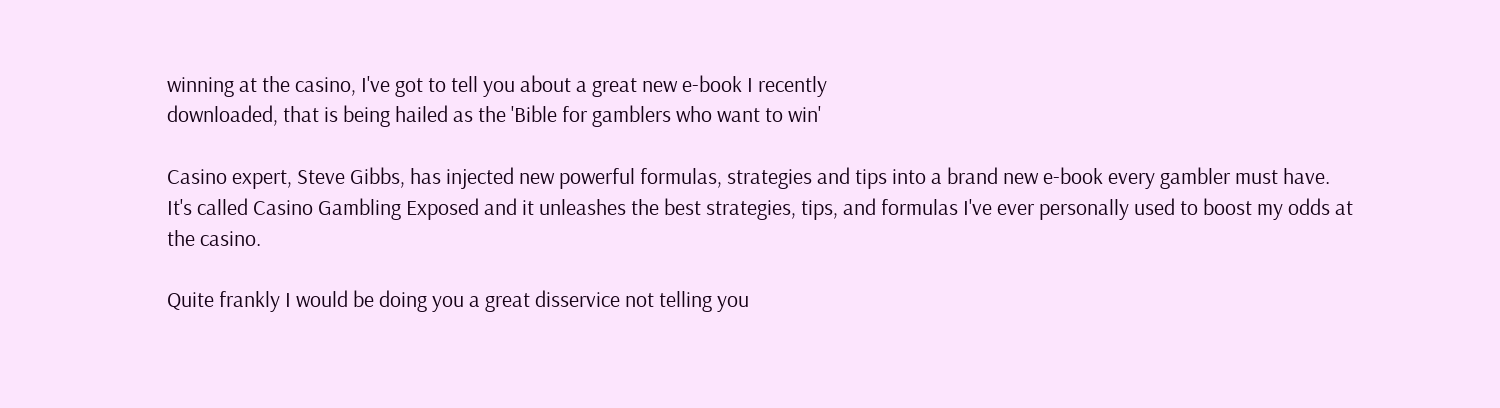winning at the casino, I've got to tell you about a great new e-book I recently
downloaded, that is being hailed as the 'Bible for gamblers who want to win'

Casino expert, Steve Gibbs, has injected new powerful formulas, strategies and tips into a brand new e-book every gambler must have. It's called Casino Gambling Exposed and it unleashes the best strategies, tips, and formulas I've ever personally used to boost my odds at the casino.

Quite frankly I would be doing you a great disservice not telling you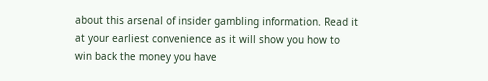about this arsenal of insider gambling information. Read it at your earliest convenience as it will show you how to win back the money you have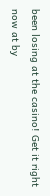been losing at the casino! Get it right now at by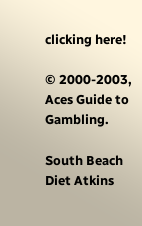clicking here!

© 2000-2003, Aces Guide to Gambling.

South Beach Diet Atkins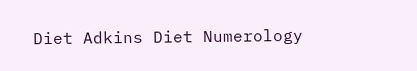Diet Adkins Diet Numerology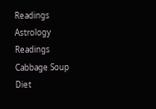Readings Astrology Readings Cabbage Soup Diet